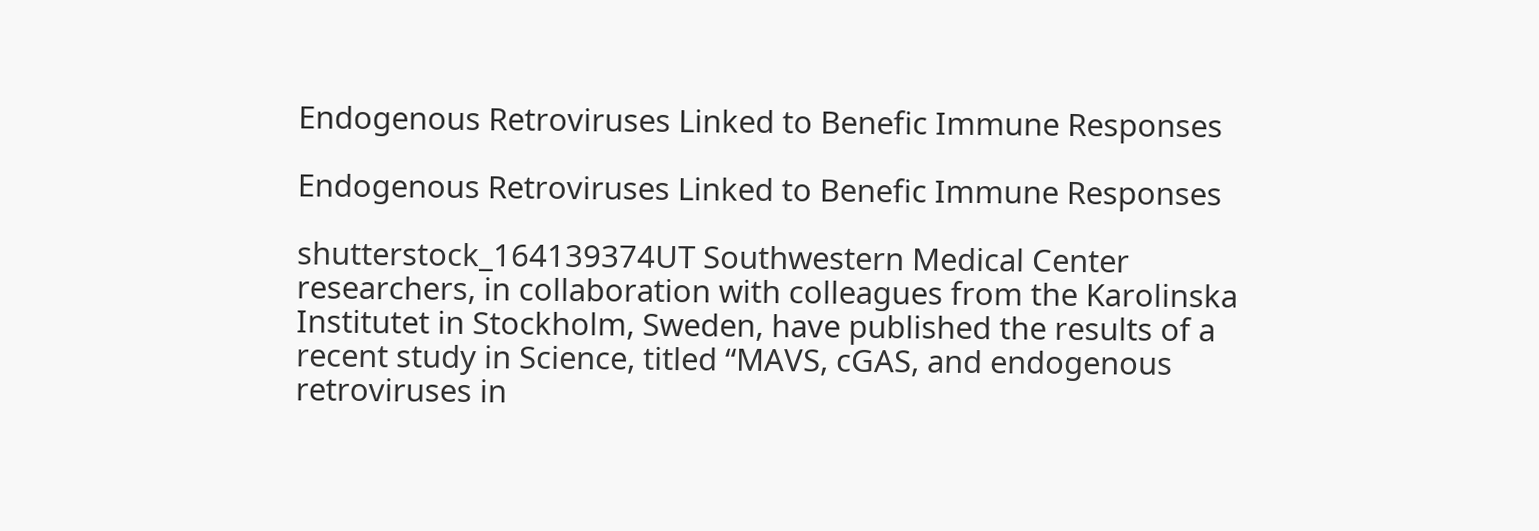Endogenous Retroviruses Linked to Benefic Immune Responses

Endogenous Retroviruses Linked to Benefic Immune Responses

shutterstock_164139374UT Southwestern Medical Center researchers, in collaboration with colleagues from the Karolinska Institutet in Stockholm, Sweden, have published the results of a recent study in Science, titled “MAVS, cGAS, and endogenous retroviruses in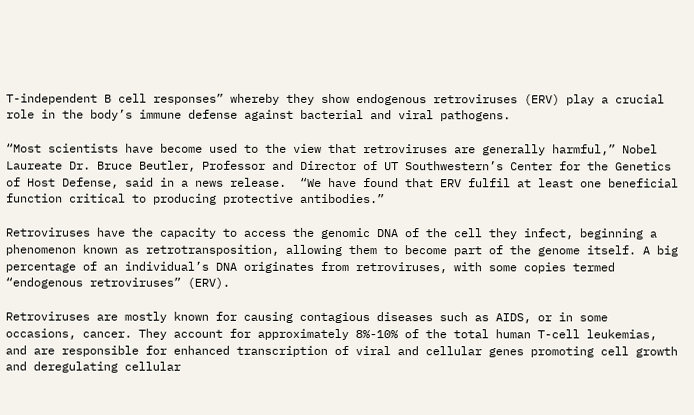T-independent B cell responses” whereby they show endogenous retroviruses (ERV) play a crucial role in the body’s immune defense against bacterial and viral pathogens.

“Most scientists have become used to the view that retroviruses are generally harmful,” Nobel Laureate Dr. Bruce Beutler, Professor and Director of UT Southwestern’s Center for the Genetics of Host Defense, said in a news release.  “We have found that ERV fulfil at least one beneficial function critical to producing protective antibodies.”

Retroviruses have the capacity to access the genomic DNA of the cell they infect, beginning a phenomenon known as retrotransposition, allowing them to become part of the genome itself. A big percentage of an individual’s DNA originates from retroviruses, with some copies termed  “endogenous retroviruses” (ERV).

Retroviruses are mostly known for causing contagious diseases such as AIDS, or in some occasions, cancer. They account for approximately 8%-10% of the total human T-cell leukemias, and are responsible for enhanced transcription of viral and cellular genes promoting cell growth and deregulating cellular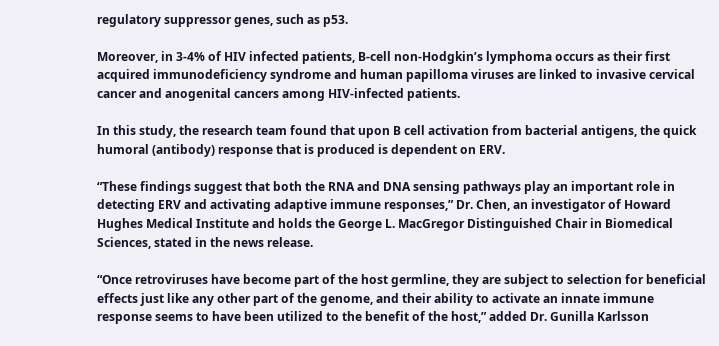regulatory suppressor genes, such as p53.

Moreover, in 3-4% of HIV infected patients, B-cell non-Hodgkin’s lymphoma occurs as their first acquired immunodeficiency syndrome and human papilloma viruses are linked to invasive cervical cancer and anogenital cancers among HIV-infected patients.

In this study, the research team found that upon B cell activation from bacterial antigens, the quick humoral (antibody) response that is produced is dependent on ERV.

“These findings suggest that both the RNA and DNA sensing pathways play an important role in detecting ERV and activating adaptive immune responses,” Dr. Chen, an investigator of Howard Hughes Medical Institute and holds the George L. MacGregor Distinguished Chair in Biomedical Sciences, stated in the news release.

“Once retroviruses have become part of the host germline, they are subject to selection for beneficial effects just like any other part of the genome, and their ability to activate an innate immune response seems to have been utilized to the benefit of the host,” added Dr. Gunilla Karlsson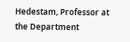Hedestam, Professor at the Department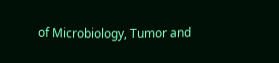of Microbiology, Tumor and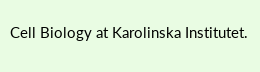Cell Biology at Karolinska Institutet.